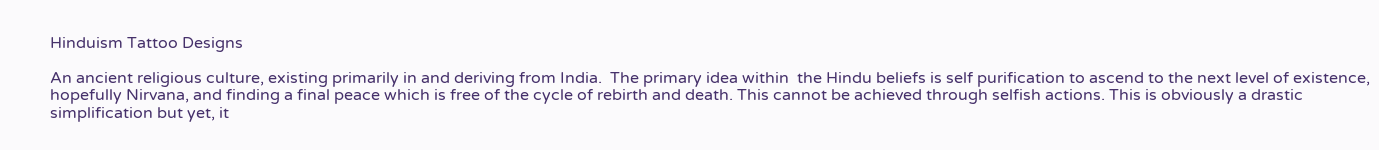Hinduism Tattoo Designs

An ancient religious culture, existing primarily in and deriving from India.  The primary idea within  the Hindu beliefs is self purification to ascend to the next level of existence, hopefully Nirvana, and finding a final peace which is free of the cycle of rebirth and death. This cannot be achieved through selfish actions. This is obviously a drastic simplification but yet, it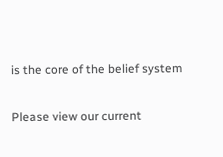is the core of the belief system

Please view our current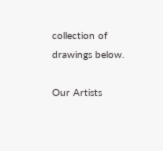collection of drawings below.

Our Artists